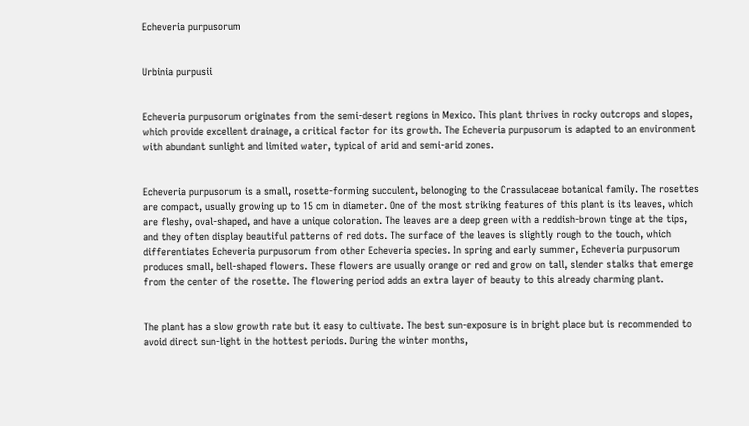Echeveria purpusorum


Urbinia purpusii


Echeveria purpusorum originates from the semi-desert regions in Mexico. This plant thrives in rocky outcrops and slopes, which provide excellent drainage, a critical factor for its growth. The Echeveria purpusorum is adapted to an environment with abundant sunlight and limited water, typical of arid and semi-arid zones.


Echeveria purpusorum is a small, rosette-forming succulent, belonoging to the Crassulaceae botanical family. The rosettes are compact, usually growing up to 15 cm in diameter. One of the most striking features of this plant is its leaves, which are fleshy, oval-shaped, and have a unique coloration. The leaves are a deep green with a reddish-brown tinge at the tips, and they often display beautiful patterns of red dots. The surface of the leaves is slightly rough to the touch, which differentiates Echeveria purpusorum from other Echeveria species. In spring and early summer, Echeveria purpusorum produces small, bell-shaped flowers. These flowers are usually orange or red and grow on tall, slender stalks that emerge from the center of the rosette. The flowering period adds an extra layer of beauty to this already charming plant.


The plant has a slow growth rate but it easy to cultivate. The best sun-exposure is in bright place but is recommended to avoid direct sun-light in the hottest periods. During the winter months,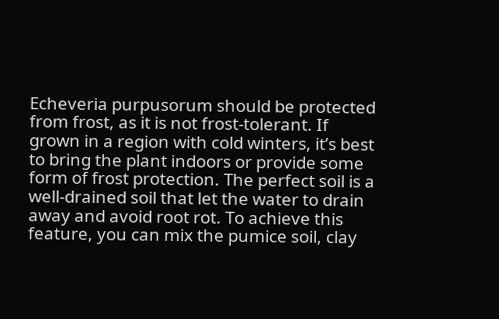Echeveria purpusorum should be protected from frost, as it is not frost-tolerant. If grown in a region with cold winters, it’s best to bring the plant indoors or provide some form of frost protection. The perfect soil is a well-drained soil that let the water to drain away and avoid root rot. To achieve this feature, you can mix the pumice soil, clay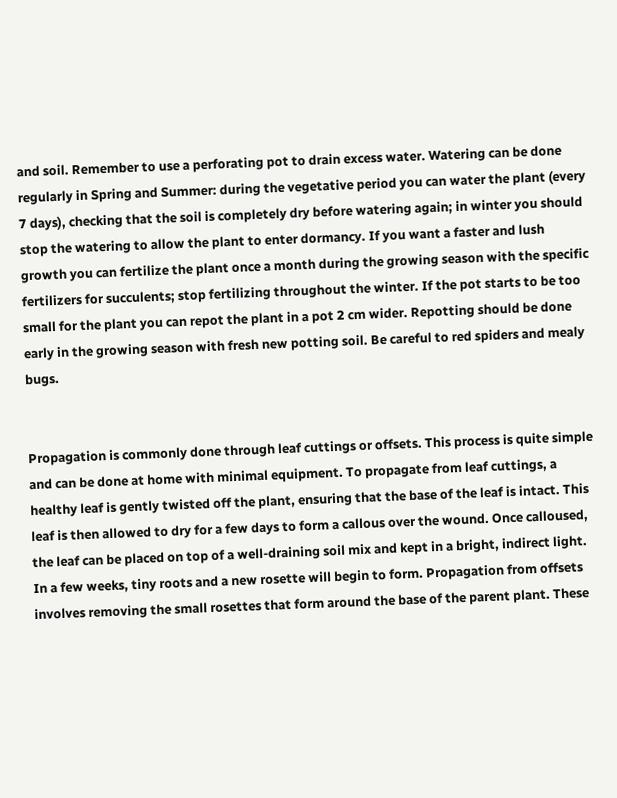and soil. Remember to use a perforating pot to drain excess water. Watering can be done regularly in Spring and Summer: during the vegetative period you can water the plant (every 7 days), checking that the soil is completely dry before watering again; in winter you should stop the watering to allow the plant to enter dormancy. If you want a faster and lush growth you can fertilize the plant once a month during the growing season with the specific fertilizers for succulents; stop fertilizing throughout the winter. If the pot starts to be too small for the plant you can repot the plant in a pot 2 cm wider. Repotting should be done early in the growing season with fresh new potting soil. Be careful to red spiders and mealy bugs.


Propagation is commonly done through leaf cuttings or offsets. This process is quite simple and can be done at home with minimal equipment. To propagate from leaf cuttings, a healthy leaf is gently twisted off the plant, ensuring that the base of the leaf is intact. This leaf is then allowed to dry for a few days to form a callous over the wound. Once calloused, the leaf can be placed on top of a well-draining soil mix and kept in a bright, indirect light. In a few weeks, tiny roots and a new rosette will begin to form. Propagation from offsets involves removing the small rosettes that form around the base of the parent plant. These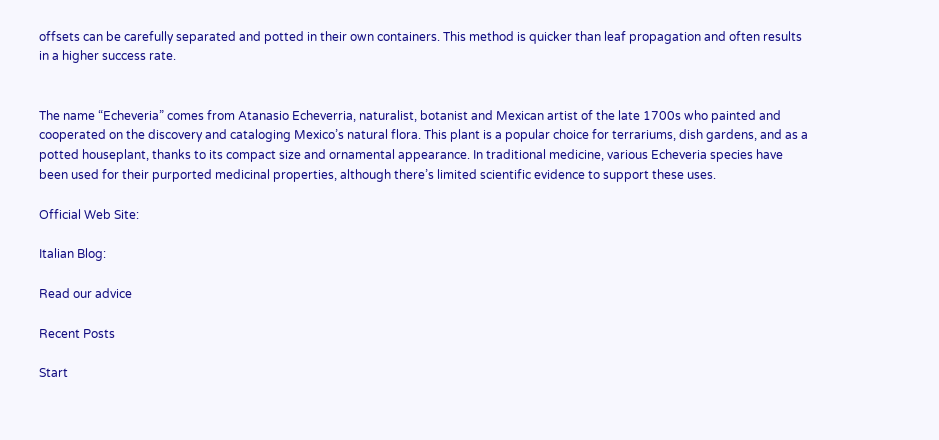offsets can be carefully separated and potted in their own containers. This method is quicker than leaf propagation and often results in a higher success rate.


The name “Echeveria” comes from Atanasio Echeverria, naturalist, botanist and Mexican artist of the late 1700s who painted and cooperated on the discovery and cataloging Mexico’s natural flora. This plant is a popular choice for terrariums, dish gardens, and as a potted houseplant, thanks to its compact size and ornamental appearance. In traditional medicine, various Echeveria species have been used for their purported medicinal properties, although there’s limited scientific evidence to support these uses.

Official Web Site:

Italian Blog:

Read our advice

Recent Posts

Start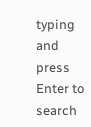typing and press Enter to search